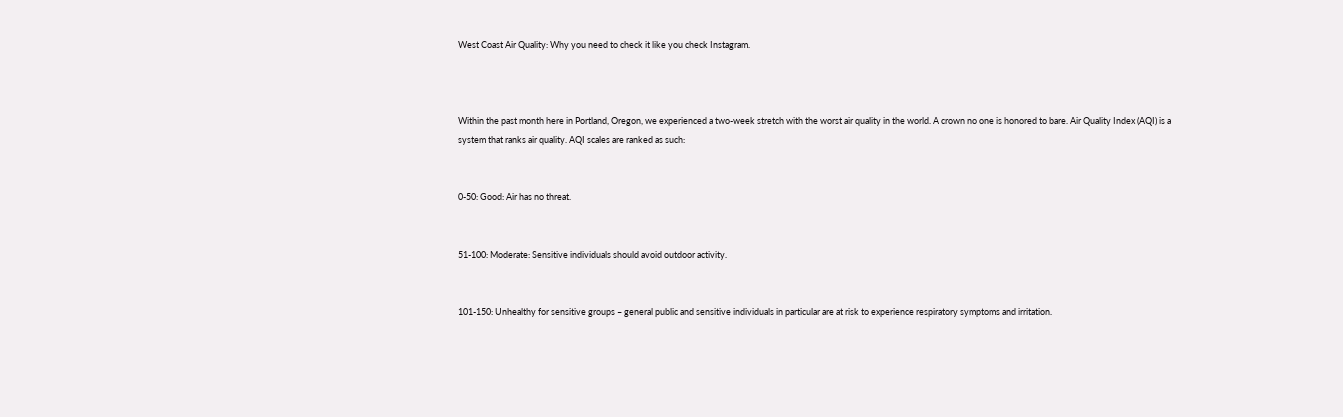West Coast Air Quality: Why you need to check it like you check Instagram.



Within the past month here in Portland, Oregon, we experienced a two-week stretch with the worst air quality in the world. A crown no one is honored to bare. Air Quality Index (AQI) is a system that ranks air quality. AQI scales are ranked as such:


0-50: Good: Air has no threat.


51-100: Moderate: Sensitive individuals should avoid outdoor activity.


101-150: Unhealthy for sensitive groups – general public and sensitive individuals in particular are at risk to experience respiratory symptoms and irritation.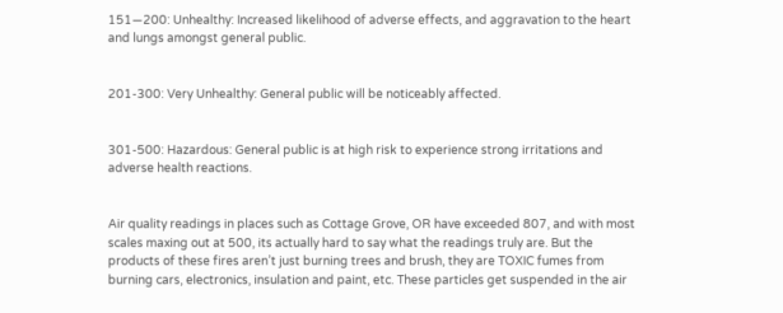151—200: Unhealthy: Increased likelihood of adverse effects, and aggravation to the heart and lungs amongst general public.


201-300: Very Unhealthy: General public will be noticeably affected.


301-500: Hazardous: General public is at high risk to experience strong irritations and adverse health reactions.


Air quality readings in places such as Cottage Grove, OR have exceeded 807, and with most scales maxing out at 500, its actually hard to say what the readings truly are. But the products of these fires aren’t just burning trees and brush, they are TOXIC fumes from burning cars, electronics, insulation and paint, etc. These particles get suspended in the air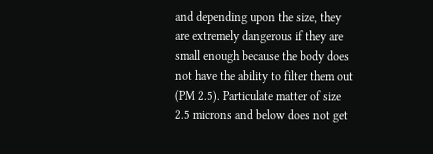and depending upon the size, they are extremely dangerous if they are small enough because the body does not have the ability to filter them out (PM 2.5). Particulate matter of size 2.5 microns and below does not get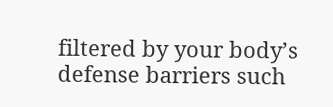filtered by your body’s defense barriers such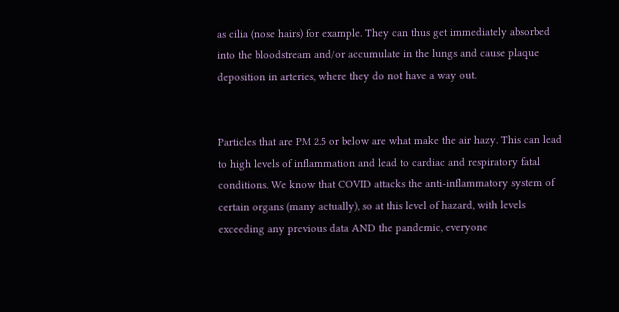as cilia (nose hairs) for example. They can thus get immediately absorbed into the bloodstream and/or accumulate in the lungs and cause plaque deposition in arteries, where they do not have a way out.


Particles that are PM 2.5 or below are what make the air hazy. This can lead to high levels of inflammation and lead to cardiac and respiratory fatal conditions. We know that COVID attacks the anti-inflammatory system of certain organs (many actually), so at this level of hazard, with levels exceeding any previous data AND the pandemic, everyone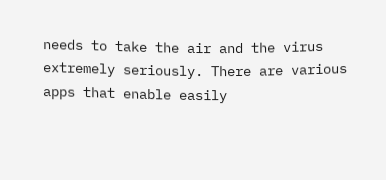needs to take the air and the virus extremely seriously. There are various apps that enable easily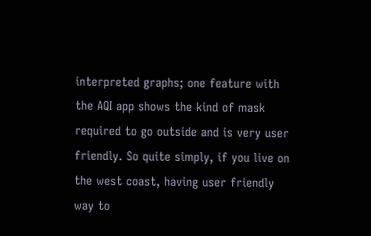interpreted graphs; one feature with the AQI app shows the kind of mask required to go outside and is very user friendly. So quite simply, if you live on the west coast, having user friendly way to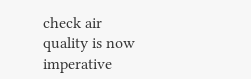check air quality is now imperative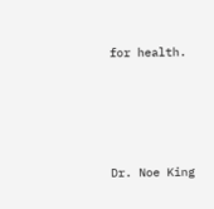for health.




Dr. Noe King